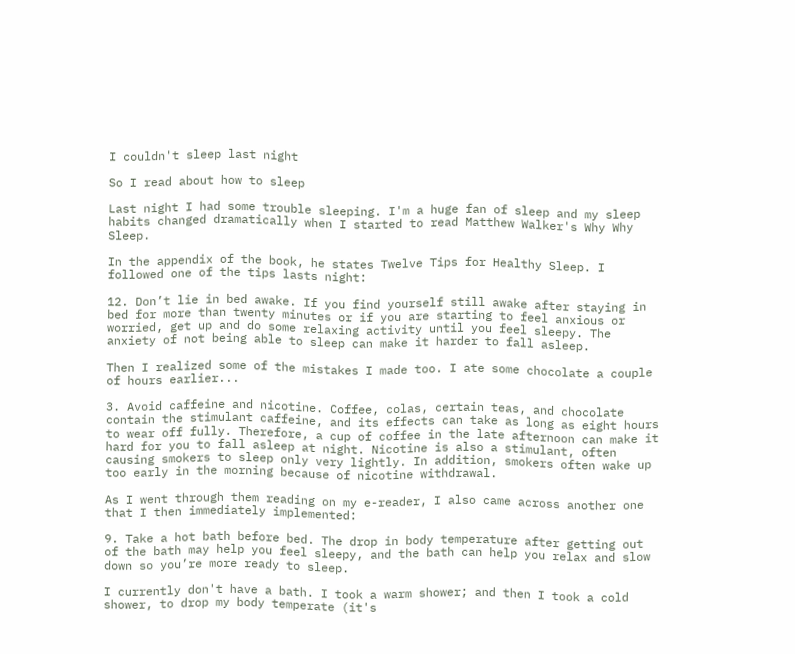I couldn't sleep last night

So I read about how to sleep

Last night I had some trouble sleeping. I'm a huge fan of sleep and my sleep habits changed dramatically when I started to read Matthew Walker's Why Why Sleep.

In the appendix of the book, he states Twelve Tips for Healthy Sleep. I followed one of the tips lasts night:

12. Don’t lie in bed awake. If you find yourself still awake after staying in bed for more than twenty minutes or if you are starting to feel anxious or worried, get up and do some relaxing activity until you feel sleepy. The anxiety of not being able to sleep can make it harder to fall asleep.

Then I realized some of the mistakes I made too. I ate some chocolate a couple of hours earlier...

3. Avoid caffeine and nicotine. Coffee, colas, certain teas, and chocolate contain the stimulant caffeine, and its effects can take as long as eight hours to wear off fully. Therefore, a cup of coffee in the late afternoon can make it hard for you to fall asleep at night. Nicotine is also a stimulant, often causing smokers to sleep only very lightly. In addition, smokers often wake up too early in the morning because of nicotine withdrawal.

As I went through them reading on my e-reader, I also came across another one that I then immediately implemented:

9. Take a hot bath before bed. The drop in body temperature after getting out of the bath may help you feel sleepy, and the bath can help you relax and slow down so you’re more ready to sleep.

I currently don't have a bath. I took a warm shower; and then I took a cold shower, to drop my body temperate (it's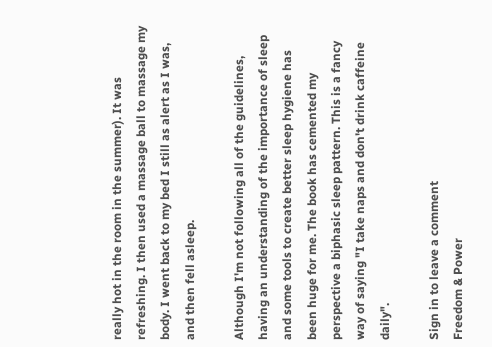really hot in the room in the summer). It was refreshing. I then used a massage ball to massage my body. I went back to my bed I still as alert as I was, and then fell asleep.

Although I'm not following all of the guidelines, having an understanding of the importance of sleep and some tools to create better sleep hygiene has been huge for me. The book has cemented my perspective a biphasic sleep pattern. This is a fancy way of saying "I take naps and don't drink caffeine daily".

Sign in to leave a comment
Freedom & Power